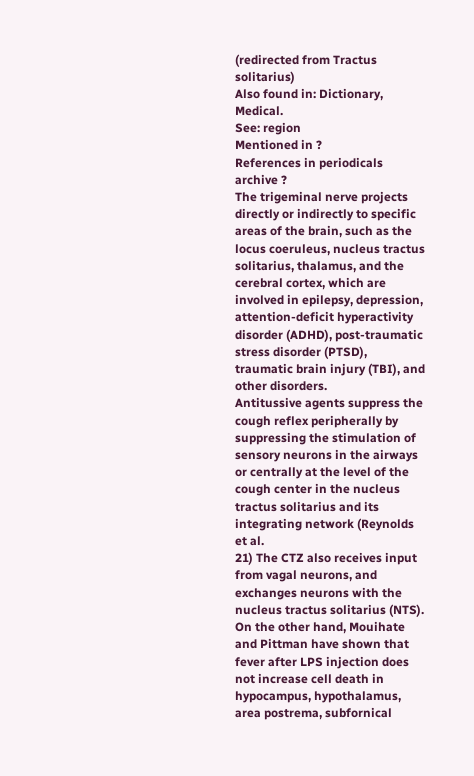(redirected from Tractus solitarius)
Also found in: Dictionary, Medical.
See: region
Mentioned in ?
References in periodicals archive ?
The trigeminal nerve projects directly or indirectly to specific areas of the brain, such as the locus coeruleus, nucleus tractus solitarius, thalamus, and the cerebral cortex, which are involved in epilepsy, depression, attention-deficit hyperactivity disorder (ADHD), post-traumatic stress disorder (PTSD), traumatic brain injury (TBI), and other disorders.
Antitussive agents suppress the cough reflex peripherally by suppressing the stimulation of sensory neurons in the airways or centrally at the level of the cough center in the nucleus tractus solitarius and its integrating network (Reynolds et al.
21) The CTZ also receives input from vagal neurons, and exchanges neurons with the nucleus tractus solitarius (NTS).
On the other hand, Mouihate and Pittman have shown that fever after LPS injection does not increase cell death in hypocampus, hypothalamus, area postrema, subfornical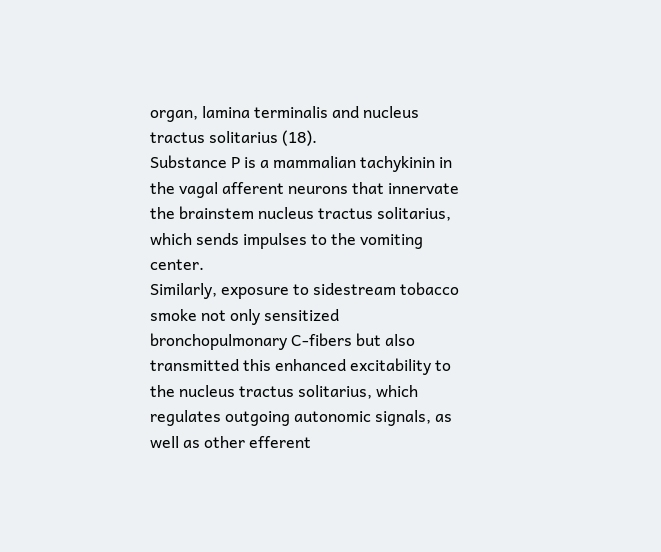organ, lamina terminalis and nucleus tractus solitarius (18).
Substance P is a mammalian tachykinin in the vagal afferent neurons that innervate the brainstem nucleus tractus solitarius, which sends impulses to the vomiting center.
Similarly, exposure to sidestream tobacco smoke not only sensitized bronchopulmonary C-fibers but also transmitted this enhanced excitability to the nucleus tractus solitarius, which regulates outgoing autonomic signals, as well as other efferent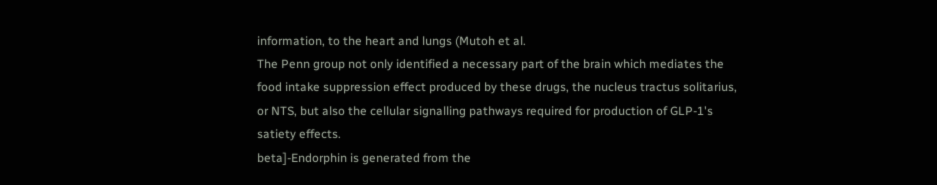information, to the heart and lungs (Mutoh et al.
The Penn group not only identified a necessary part of the brain which mediates the food intake suppression effect produced by these drugs, the nucleus tractus solitarius, or NTS, but also the cellular signalling pathways required for production of GLP-1's satiety effects.
beta]-Endorphin is generated from the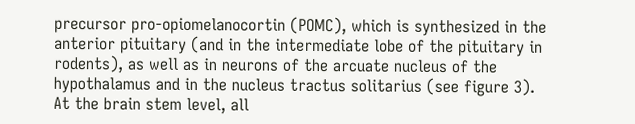precursor pro-opiomelanocortin (POMC), which is synthesized in the anterior pituitary (and in the intermediate lobe of the pituitary in rodents), as well as in neurons of the arcuate nucleus of the hypothalamus and in the nucleus tractus solitarius (see figure 3).
At the brain stem level, all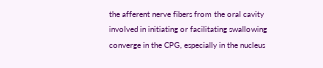the afferent nerve fibers from the oral cavity involved in initiating or facilitating swallowing converge in the CPG, especially in the nucleus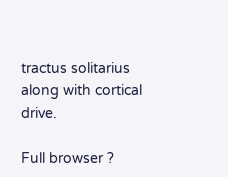tractus solitarius along with cortical drive.

Full browser ?